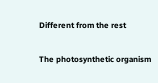Different from the rest

The photosynthetic organism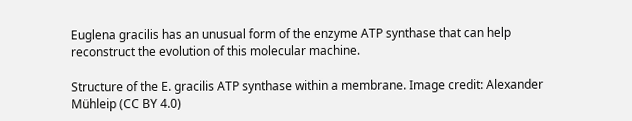Euglena gracilis has an unusual form of the enzyme ATP synthase that can help reconstruct the evolution of this molecular machine.

Structure of the E. gracilis ATP synthase within a membrane. Image credit: Alexander Mühleip (CC BY 4.0)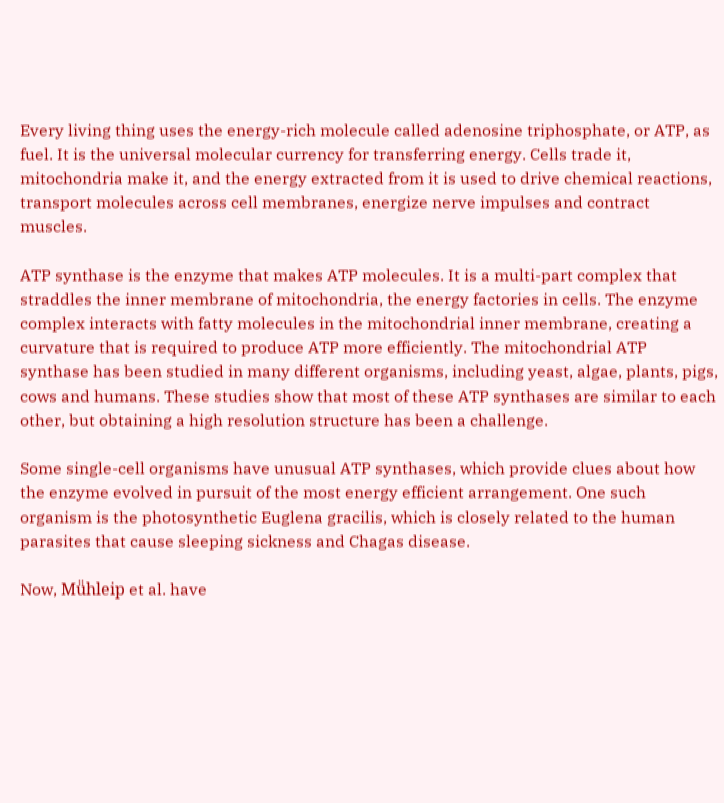Every living thing uses the energy-rich molecule called adenosine triphosphate, or ATP, as fuel. It is the universal molecular currency for transferring energy. Cells trade it, mitochondria make it, and the energy extracted from it is used to drive chemical reactions, transport molecules across cell membranes, energize nerve impulses and contract muscles.

ATP synthase is the enzyme that makes ATP molecules. It is a multi-part complex that straddles the inner membrane of mitochondria, the energy factories in cells. The enzyme complex interacts with fatty molecules in the mitochondrial inner membrane, creating a curvature that is required to produce ATP more efficiently. The mitochondrial ATP synthase has been studied in many different organisms, including yeast, algae, plants, pigs, cows and humans. These studies show that most of these ATP synthases are similar to each other, but obtaining a high resolution structure has been a challenge.

Some single-cell organisms have unusual ATP synthases, which provide clues about how the enzyme evolved in pursuit of the most energy efficient arrangement. One such organism is the photosynthetic Euglena gracilis, which is closely related to the human parasites that cause sleeping sickness and Chagas disease.

Now, Mü̈hleip et al. have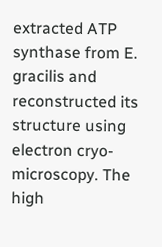extracted ATP synthase from E. gracilis and reconstructed its structure using electron cryo-microscopy. The high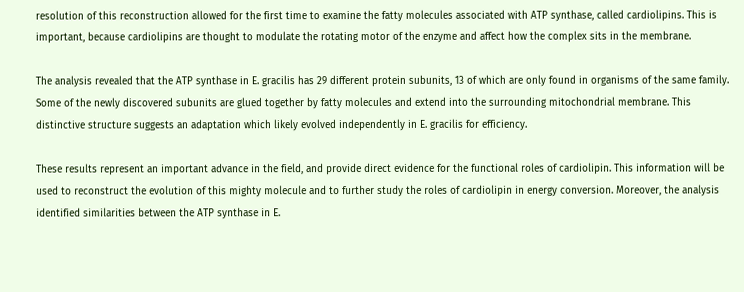resolution of this reconstruction allowed for the first time to examine the fatty molecules associated with ATP synthase, called cardiolipins. This is important, because cardiolipins are thought to modulate the rotating motor of the enzyme and affect how the complex sits in the membrane.

The analysis revealed that the ATP synthase in E. gracilis has 29 different protein subunits, 13 of which are only found in organisms of the same family. Some of the newly discovered subunits are glued together by fatty molecules and extend into the surrounding mitochondrial membrane. This distinctive structure suggests an adaptation which likely evolved independently in E. gracilis for efficiency.

These results represent an important advance in the field, and provide direct evidence for the functional roles of cardiolipin. This information will be used to reconstruct the evolution of this mighty molecule and to further study the roles of cardiolipin in energy conversion. Moreover, the analysis identified similarities between the ATP synthase in E.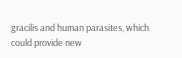gracilis and human parasites, which could provide new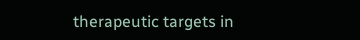therapeutic targets in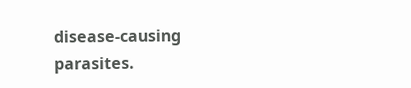disease-causing parasites.